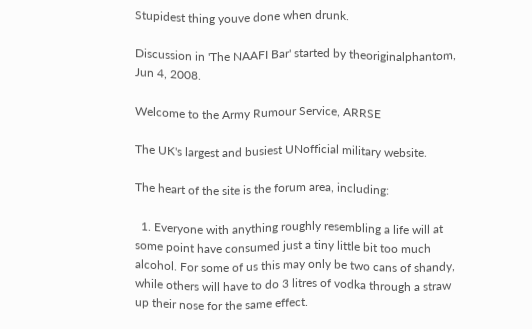Stupidest thing youve done when drunk.

Discussion in 'The NAAFI Bar' started by theoriginalphantom, Jun 4, 2008.

Welcome to the Army Rumour Service, ARRSE

The UK's largest and busiest UNofficial military website.

The heart of the site is the forum area, including:

  1. Everyone with anything roughly resembling a life will at some point have consumed just a tiny little bit too much alcohol. For some of us this may only be two cans of shandy, while others will have to do 3 litres of vodka through a straw up their nose for the same effect.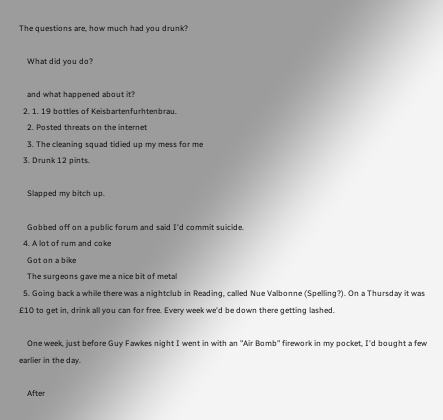The questions are, how much had you drunk?

    What did you do?

    and what happened about it?
  2. 1. 19 bottles of Keisbartenfurhtenbrau.
    2. Posted threats on the internet
    3. The cleaning squad tidied up my mess for me
  3. Drunk 12 pints.

    Slapped my bitch up.

    Gobbed off on a public forum and said I'd commit suicide.
  4. A lot of rum and coke
    Got on a bike
    The surgeons gave me a nice bit of metal
  5. Going back a while there was a nightclub in Reading, called Nue Valbonne (Spelling?). On a Thursday it was £10 to get in, drink all you can for free. Every week we'd be down there getting lashed.

    One week, just before Guy Fawkes night I went in with an "Air Bomb" firework in my pocket, I'd bought a few earlier in the day.

    After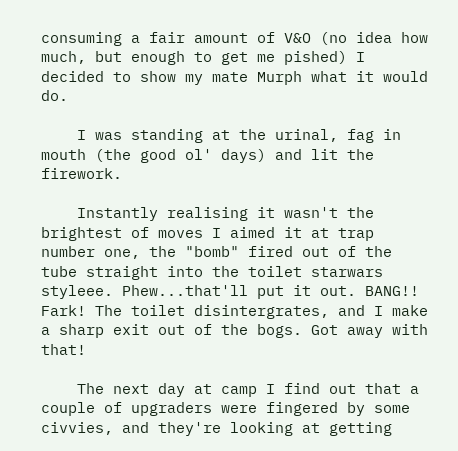consuming a fair amount of V&O (no idea how much, but enough to get me pished) I decided to show my mate Murph what it would do.

    I was standing at the urinal, fag in mouth (the good ol' days) and lit the firework.

    Instantly realising it wasn't the brightest of moves I aimed it at trap number one, the "bomb" fired out of the tube straight into the toilet starwars styleee. Phew...that'll put it out. BANG!! Fark! The toilet disintergrates, and I make a sharp exit out of the bogs. Got away with that!

    The next day at camp I find out that a couple of upgraders were fingered by some civvies, and they're looking at getting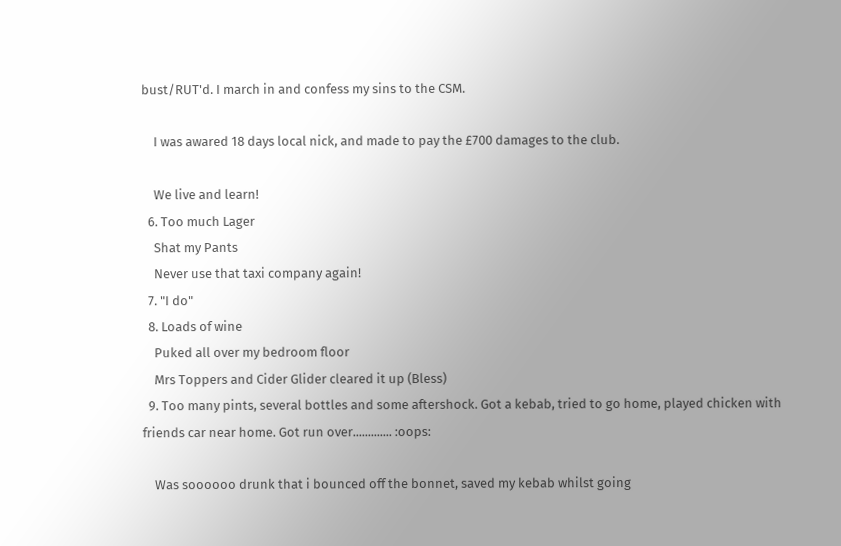bust/RUT'd. I march in and confess my sins to the CSM.

    I was awared 18 days local nick, and made to pay the £700 damages to the club.

    We live and learn!
  6. Too much Lager
    Shat my Pants
    Never use that taxi company again!
  7. "I do"
  8. Loads of wine
    Puked all over my bedroom floor
    Mrs Toppers and Cider Glider cleared it up (Bless)
  9. Too many pints, several bottles and some aftershock. Got a kebab, tried to go home, played chicken with friends car near home. Got run over............. :oops:

    Was soooooo drunk that i bounced off the bonnet, saved my kebab whilst going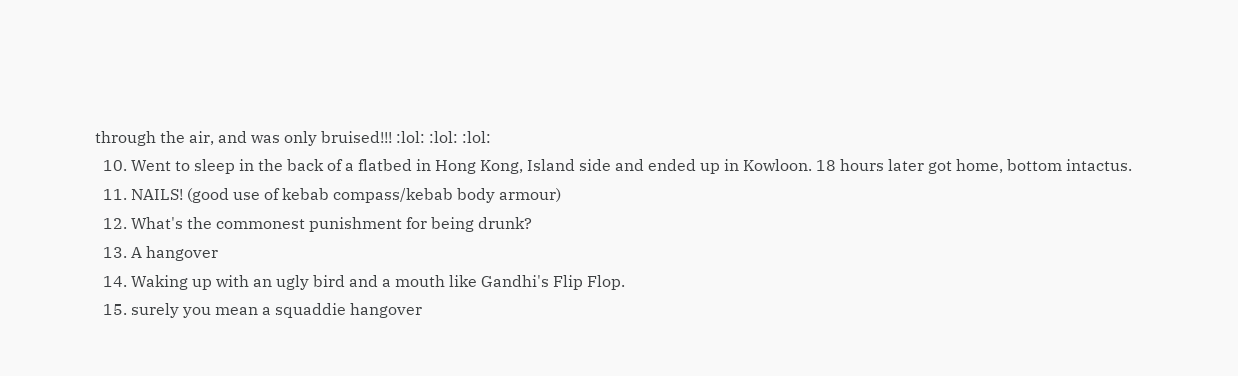through the air, and was only bruised!!! :lol: :lol: :lol:
  10. Went to sleep in the back of a flatbed in Hong Kong, Island side and ended up in Kowloon. 18 hours later got home, bottom intactus.
  11. NAILS! (good use of kebab compass/kebab body armour)
  12. What's the commonest punishment for being drunk?
  13. A hangover
  14. Waking up with an ugly bird and a mouth like Gandhi's Flip Flop.
  15. surely you mean a squaddie hangover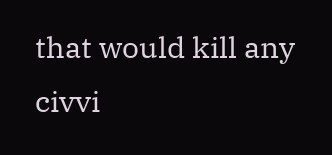that would kill any civvi